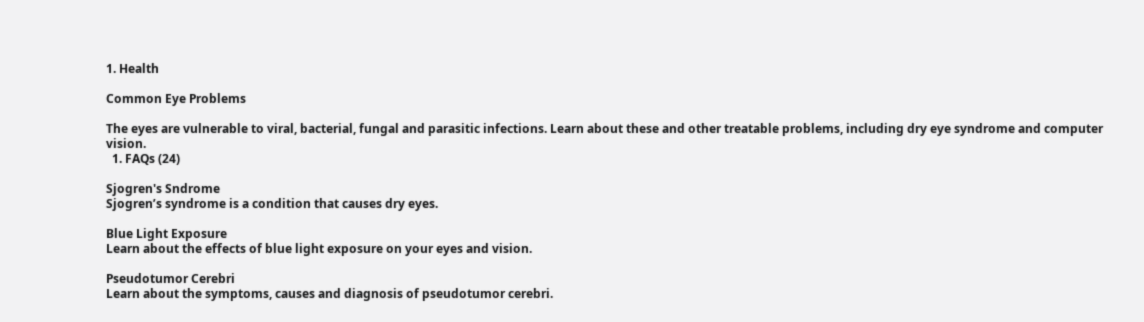1. Health

Common Eye Problems

The eyes are vulnerable to viral, bacterial, fungal and parasitic infections. Learn about these and other treatable problems, including dry eye syndrome and computer vision.
  1. FAQs (24)

Sjogren's Sndrome
Sjogren’s syndrome is a condition that causes dry eyes.

Blue Light Exposure
Learn about the effects of blue light exposure on your eyes and vision.

Pseudotumor Cerebri
Learn about the symptoms, causes and diagnosis of pseudotumor cerebri.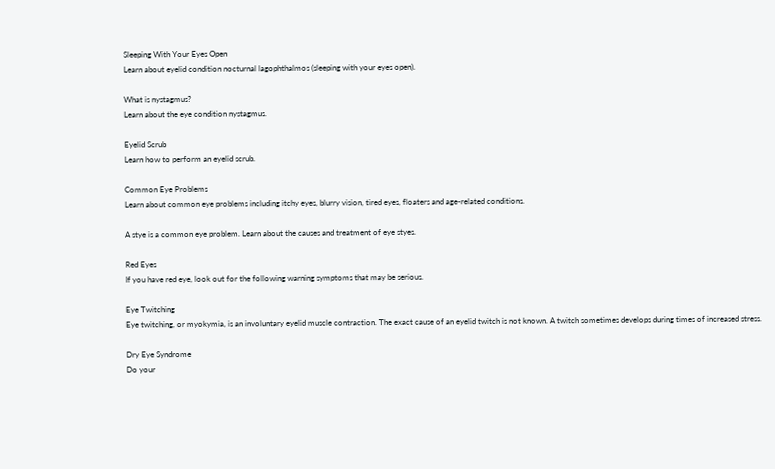Sleeping With Your Eyes Open
Learn about eyelid condition nocturnal lagophthalmos (sleeping with your eyes open).

What is nystagmus?
Learn about the eye condition nystagmus.

Eyelid Scrub
Learn how to perform an eyelid scrub.

Common Eye Problems
Learn about common eye problems including itchy eyes, blurry vision, tired eyes, floaters and age-related conditions.

A stye is a common eye problem. Learn about the causes and treatment of eye styes.

Red Eyes
If you have red eye, look out for the following warning symptoms that may be serious.

Eye Twitching
Eye twitching, or myokymia, is an involuntary eyelid muscle contraction. The exact cause of an eyelid twitch is not known. A twitch sometimes develops during times of increased stress.

Dry Eye Syndrome
Do your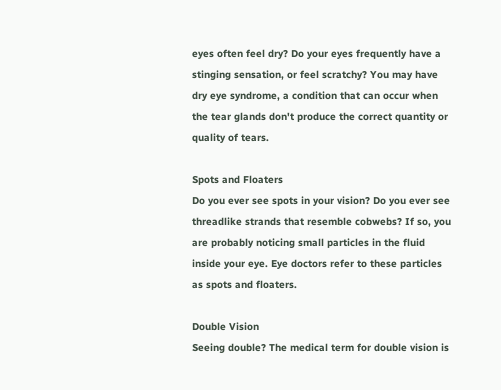eyes often feel dry? Do your eyes frequently have a stinging sensation, or feel scratchy? You may have dry eye syndrome, a condition that can occur when the tear glands don't produce the correct quantity or quality of tears.

Spots and Floaters
Do you ever see spots in your vision? Do you ever see threadlike strands that resemble cobwebs? If so, you are probably noticing small particles in the fluid inside your eye. Eye doctors refer to these particles as spots and floaters.

Double Vision
Seeing double? The medical term for double vision is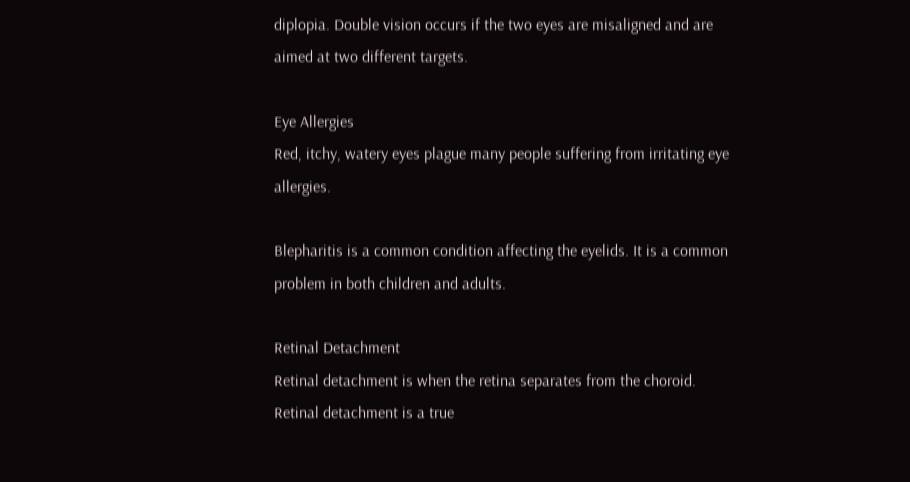diplopia. Double vision occurs if the two eyes are misaligned and are aimed at two different targets.

Eye Allergies
Red, itchy, watery eyes plague many people suffering from irritating eye allergies.

Blepharitis is a common condition affecting the eyelids. It is a common problem in both children and adults.

Retinal Detachment
Retinal detachment is when the retina separates from the choroid. Retinal detachment is a true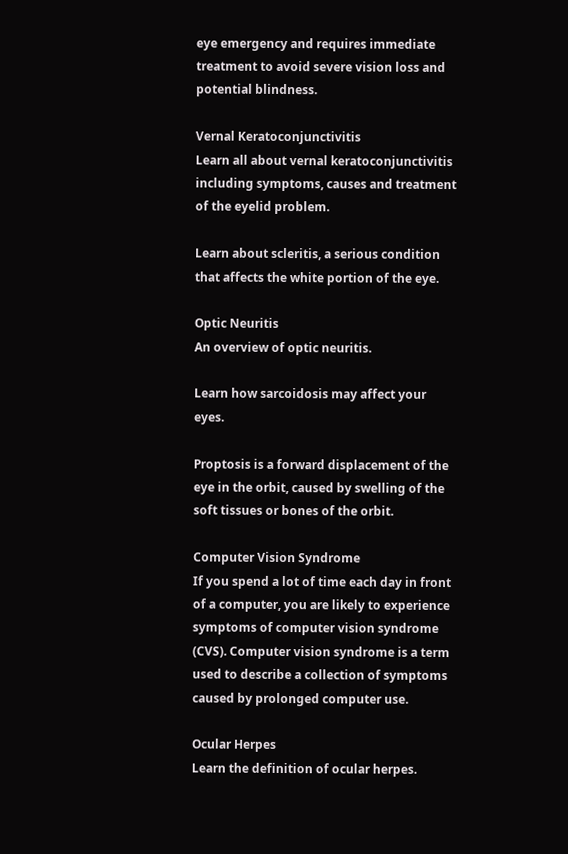eye emergency and requires immediate treatment to avoid severe vision loss and potential blindness.

Vernal Keratoconjunctivitis
Learn all about vernal keratoconjunctivitis including symptoms, causes and treatment of the eyelid problem.

Learn about scleritis, a serious condition that affects the white portion of the eye.

Optic Neuritis
An overview of optic neuritis.

Learn how sarcoidosis may affect your eyes.

Proptosis is a forward displacement of the eye in the orbit, caused by swelling of the soft tissues or bones of the orbit.

Computer Vision Syndrome
If you spend a lot of time each day in front of a computer, you are likely to experience symptoms of computer vision syndrome (CVS). Computer vision syndrome is a term used to describe a collection of symptoms caused by prolonged computer use.

Ocular Herpes
Learn the definition of ocular herpes.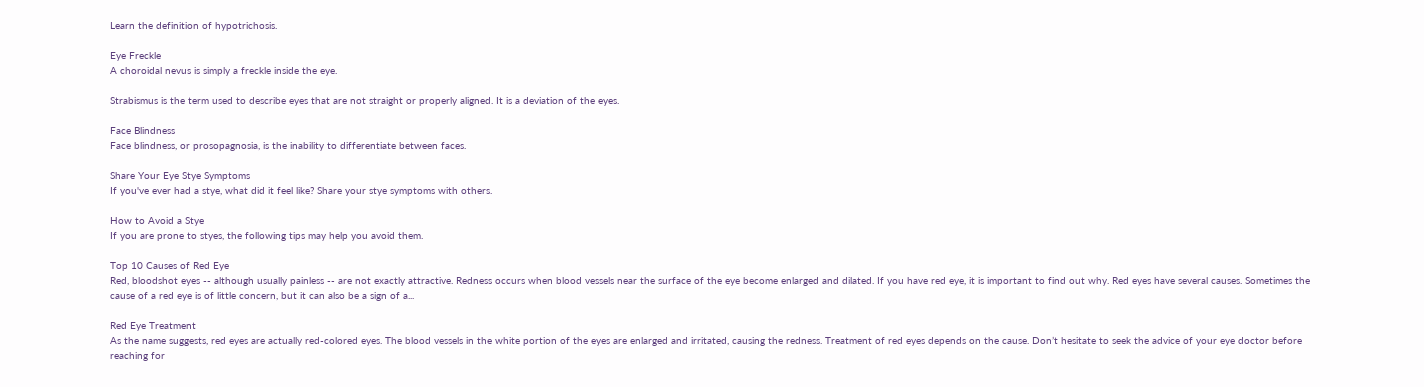Learn the definition of hypotrichosis.

Eye Freckle
A choroidal nevus is simply a freckle inside the eye.

Strabismus is the term used to describe eyes that are not straight or properly aligned. It is a deviation of the eyes.

Face Blindness
Face blindness, or prosopagnosia, is the inability to differentiate between faces.

Share Your Eye Stye Symptoms
If you've ever had a stye, what did it feel like? Share your stye symptoms with others.

How to Avoid a Stye
If you are prone to styes, the following tips may help you avoid them.

Top 10 Causes of Red Eye
Red, bloodshot eyes -- although usually painless -- are not exactly attractive. Redness occurs when blood vessels near the surface of the eye become enlarged and dilated. If you have red eye, it is important to find out why. Red eyes have several causes. Sometimes the cause of a red eye is of little concern, but it can also be a sign of a...

Red Eye Treatment
As the name suggests, red eyes are actually red-colored eyes. The blood vessels in the white portion of the eyes are enlarged and irritated, causing the redness. Treatment of red eyes depends on the cause. Don’t hesitate to seek the advice of your eye doctor before reaching for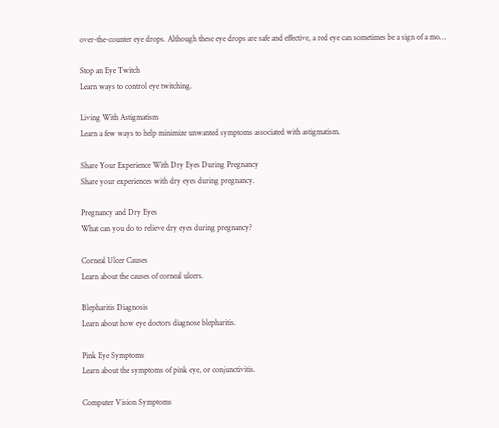over-the-counter eye drops. Although these eye drops are safe and effective, a red eye can sometimes be a sign of a mo…

Stop an Eye Twitch
Learn ways to control eye twitching.

Living With Astigmatism
Learn a few ways to help minimize unwanted symptoms associated with astigmatism.

Share Your Experience With Dry Eyes During Pregnancy
Share your experiences with dry eyes during pregnancy.

Pregnancy and Dry Eyes
What can you do to relieve dry eyes during pregnancy?

Corneal Ulcer Causes
Learn about the causes of corneal ulcers.

Blepharitis Diagnosis
Learn about how eye doctors diagnose blepharitis.

Pink Eye Symptoms
Learn about the symptoms of pink eye, or conjunctivitis.

Computer Vision Symptoms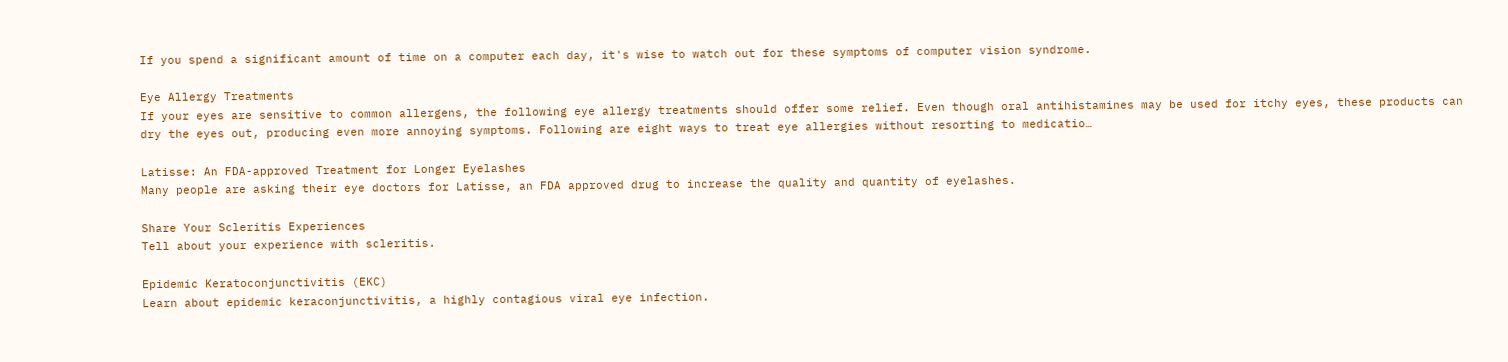If you spend a significant amount of time on a computer each day, it's wise to watch out for these symptoms of computer vision syndrome.

Eye Allergy Treatments
If your eyes are sensitive to common allergens, the following eye allergy treatments should offer some relief. Even though oral antihistamines may be used for itchy eyes, these products can dry the eyes out, producing even more annoying symptoms. Following are eight ways to treat eye allergies without resorting to medicatio…

Latisse: An FDA-approved Treatment for Longer Eyelashes
Many people are asking their eye doctors for Latisse, an FDA approved drug to increase the quality and quantity of eyelashes.

Share Your Scleritis Experiences
Tell about your experience with scleritis.

Epidemic Keratoconjunctivitis (EKC)
Learn about epidemic keraconjunctivitis, a highly contagious viral eye infection.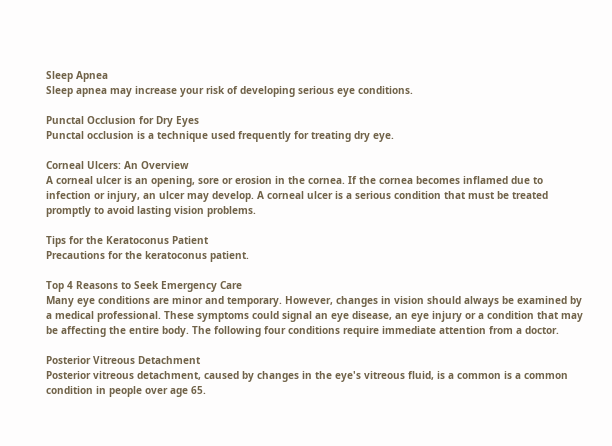Sleep Apnea
Sleep apnea may increase your risk of developing serious eye conditions.

Punctal Occlusion for Dry Eyes
Punctal occlusion is a technique used frequently for treating dry eye.

Corneal Ulcers: An Overview
A corneal ulcer is an opening, sore or erosion in the cornea. If the cornea becomes inflamed due to infection or injury, an ulcer may develop. A corneal ulcer is a serious condition that must be treated promptly to avoid lasting vision problems.

Tips for the Keratoconus Patient
Precautions for the keratoconus patient.

Top 4 Reasons to Seek Emergency Care
Many eye conditions are minor and temporary. However, changes in vision should always be examined by a medical professional. These symptoms could signal an eye disease, an eye injury or a condition that may be affecting the entire body. The following four conditions require immediate attention from a doctor.

Posterior Vitreous Detachment
Posterior vitreous detachment, caused by changes in the eye's vitreous fluid, is a common is a common condition in people over age 65.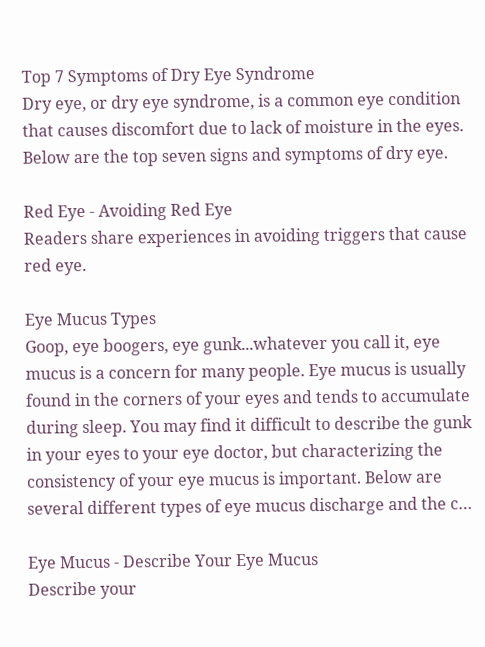Top 7 Symptoms of Dry Eye Syndrome
Dry eye, or dry eye syndrome, is a common eye condition that causes discomfort due to lack of moisture in the eyes. Below are the top seven signs and symptoms of dry eye.

Red Eye - Avoiding Red Eye
Readers share experiences in avoiding triggers that cause red eye.

Eye Mucus Types
Goop, eye boogers, eye gunk...whatever you call it, eye mucus is a concern for many people. Eye mucus is usually found in the corners of your eyes and tends to accumulate during sleep. You may find it difficult to describe the gunk in your eyes to your eye doctor, but characterizing the consistency of your eye mucus is important. Below are several different types of eye mucus discharge and the c…

Eye Mucus - Describe Your Eye Mucus
Describe your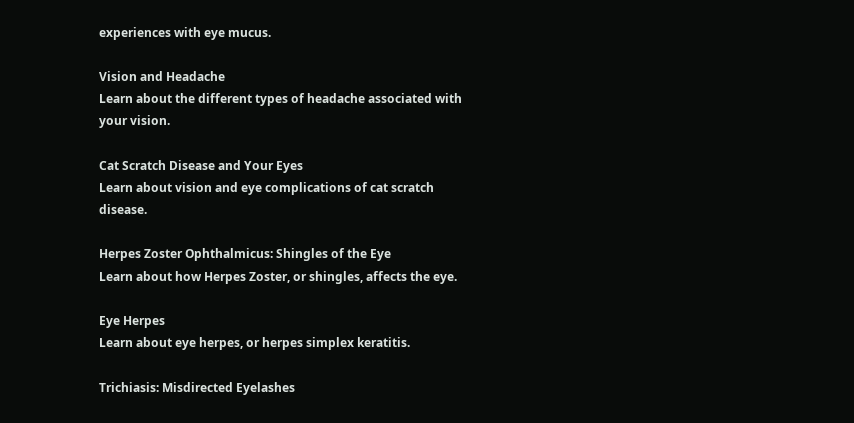experiences with eye mucus.

Vision and Headache
Learn about the different types of headache associated with your vision.

Cat Scratch Disease and Your Eyes
Learn about vision and eye complications of cat scratch disease.

Herpes Zoster Ophthalmicus: Shingles of the Eye
Learn about how Herpes Zoster, or shingles, affects the eye.

Eye Herpes
Learn about eye herpes, or herpes simplex keratitis.

Trichiasis: Misdirected Eyelashes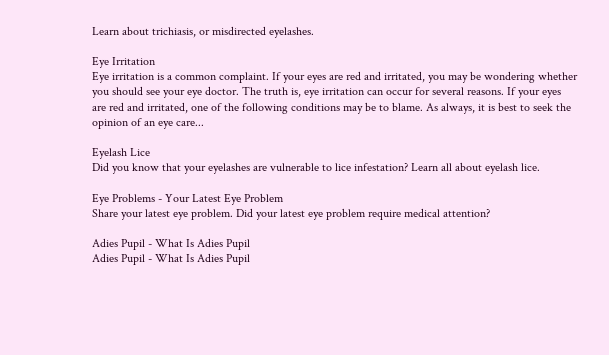Learn about trichiasis, or misdirected eyelashes.

Eye Irritation
Eye irritation is a common complaint. If your eyes are red and irritated, you may be wondering whether you should see your eye doctor. The truth is, eye irritation can occur for several reasons. If your eyes are red and irritated, one of the following conditions may be to blame. As always, it is best to seek the opinion of an eye care...

Eyelash Lice
Did you know that your eyelashes are vulnerable to lice infestation? Learn all about eyelash lice.

Eye Problems - Your Latest Eye Problem
Share your latest eye problem. Did your latest eye problem require medical attention?

Adies Pupil - What Is Adies Pupil
Adies Pupil - What Is Adies Pupil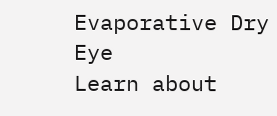Evaporative Dry Eye
Learn about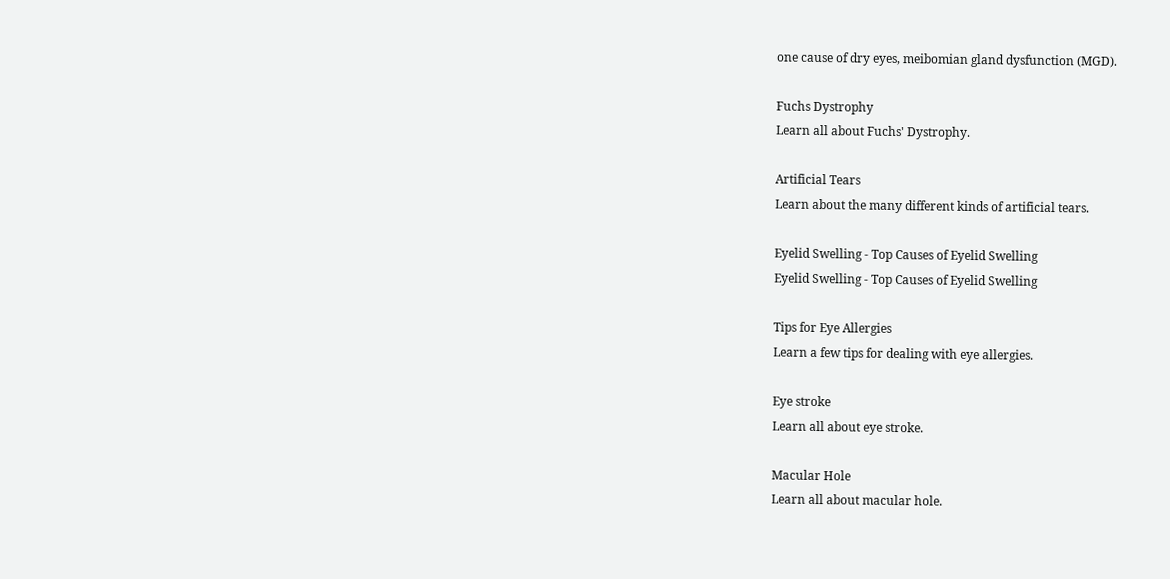one cause of dry eyes, meibomian gland dysfunction (MGD).

Fuchs Dystrophy
Learn all about Fuchs' Dystrophy.

Artificial Tears
Learn about the many different kinds of artificial tears.

Eyelid Swelling - Top Causes of Eyelid Swelling
Eyelid Swelling - Top Causes of Eyelid Swelling

Tips for Eye Allergies
Learn a few tips for dealing with eye allergies.

Eye stroke
Learn all about eye stroke.

Macular Hole
Learn all about macular hole.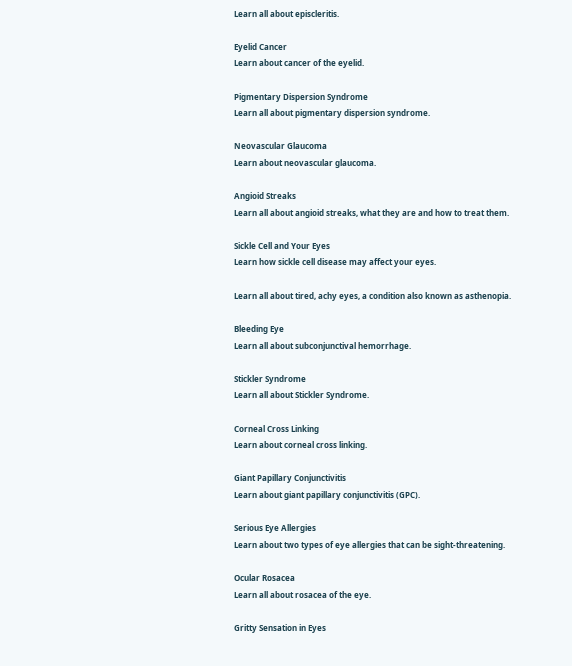Learn all about episcleritis.

Eyelid Cancer
Learn about cancer of the eyelid.

Pigmentary Dispersion Syndrome
Learn all about pigmentary dispersion syndrome.

Neovascular Glaucoma
Learn about neovascular glaucoma.

Angioid Streaks
Learn all about angioid streaks, what they are and how to treat them.

Sickle Cell and Your Eyes
Learn how sickle cell disease may affect your eyes.

Learn all about tired, achy eyes, a condition also known as asthenopia.

Bleeding Eye
Learn all about subconjunctival hemorrhage.

Stickler Syndrome
Learn all about Stickler Syndrome.

Corneal Cross Linking
Learn about corneal cross linking.

Giant Papillary Conjunctivitis
Learn about giant papillary conjunctivitis (GPC).

Serious Eye Allergies
Learn about two types of eye allergies that can be sight-threatening.

Ocular Rosacea
Learn all about rosacea of the eye.

Gritty Sensation in Eyes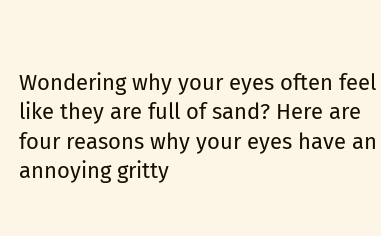Wondering why your eyes often feel like they are full of sand? Here are four reasons why your eyes have an annoying gritty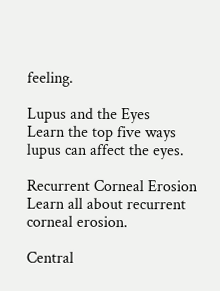feeling.

Lupus and the Eyes
Learn the top five ways lupus can affect the eyes.

Recurrent Corneal Erosion
Learn all about recurrent corneal erosion.

Central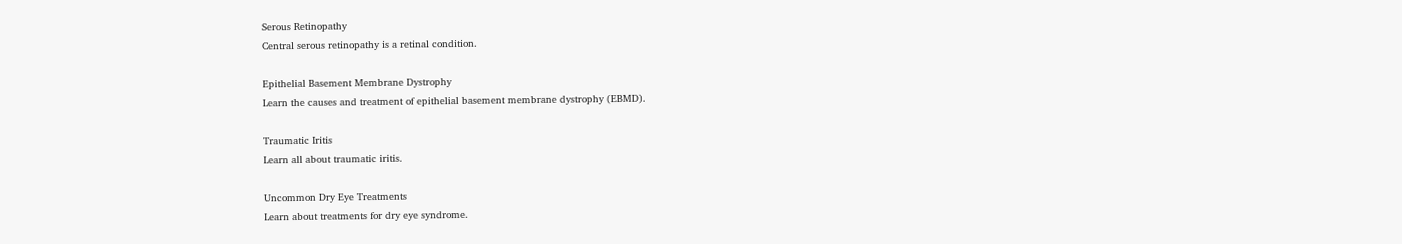Serous Retinopathy
Central serous retinopathy is a retinal condition.

Epithelial Basement Membrane Dystrophy
Learn the causes and treatment of epithelial basement membrane dystrophy (EBMD).

Traumatic Iritis
Learn all about traumatic iritis.

Uncommon Dry Eye Treatments
Learn about treatments for dry eye syndrome.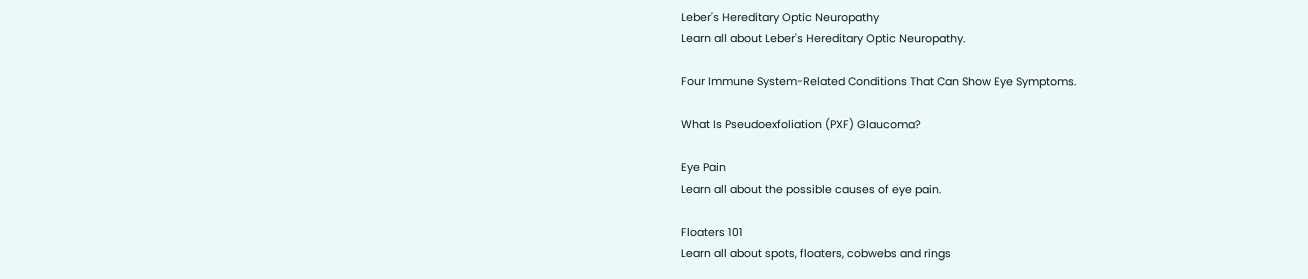Leber's Hereditary Optic Neuropathy
Learn all about Leber's Hereditary Optic Neuropathy.

Four Immune System-Related Conditions That Can Show Eye Symptoms.

What Is Pseudoexfoliation (PXF) Glaucoma?

Eye Pain
Learn all about the possible causes of eye pain.

Floaters 101
Learn all about spots, floaters, cobwebs and rings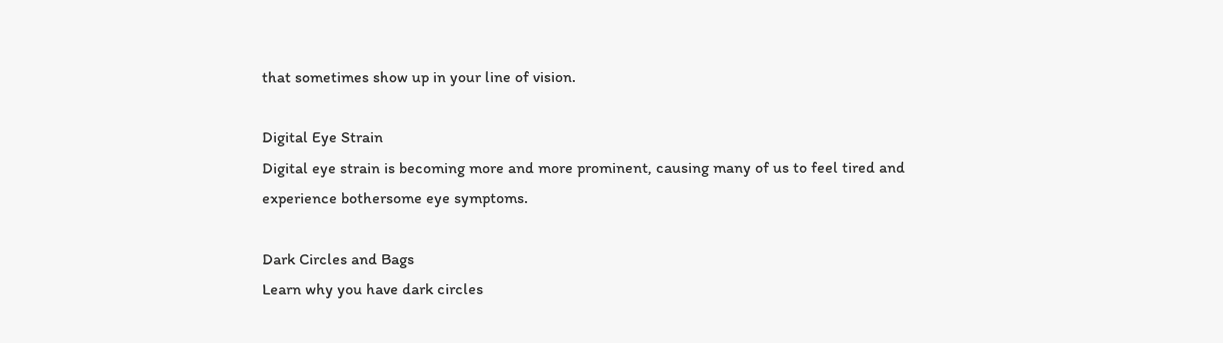that sometimes show up in your line of vision.

Digital Eye Strain
Digital eye strain is becoming more and more prominent, causing many of us to feel tired and experience bothersome eye symptoms.

Dark Circles and Bags
Learn why you have dark circles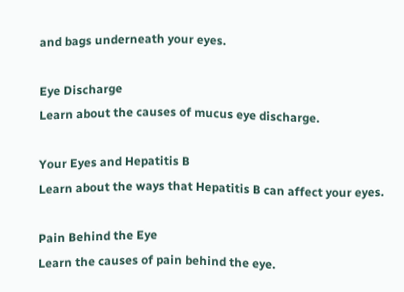and bags underneath your eyes.

Eye Discharge
Learn about the causes of mucus eye discharge.

Your Eyes and Hepatitis B
Learn about the ways that Hepatitis B can affect your eyes.

Pain Behind the Eye
Learn the causes of pain behind the eye.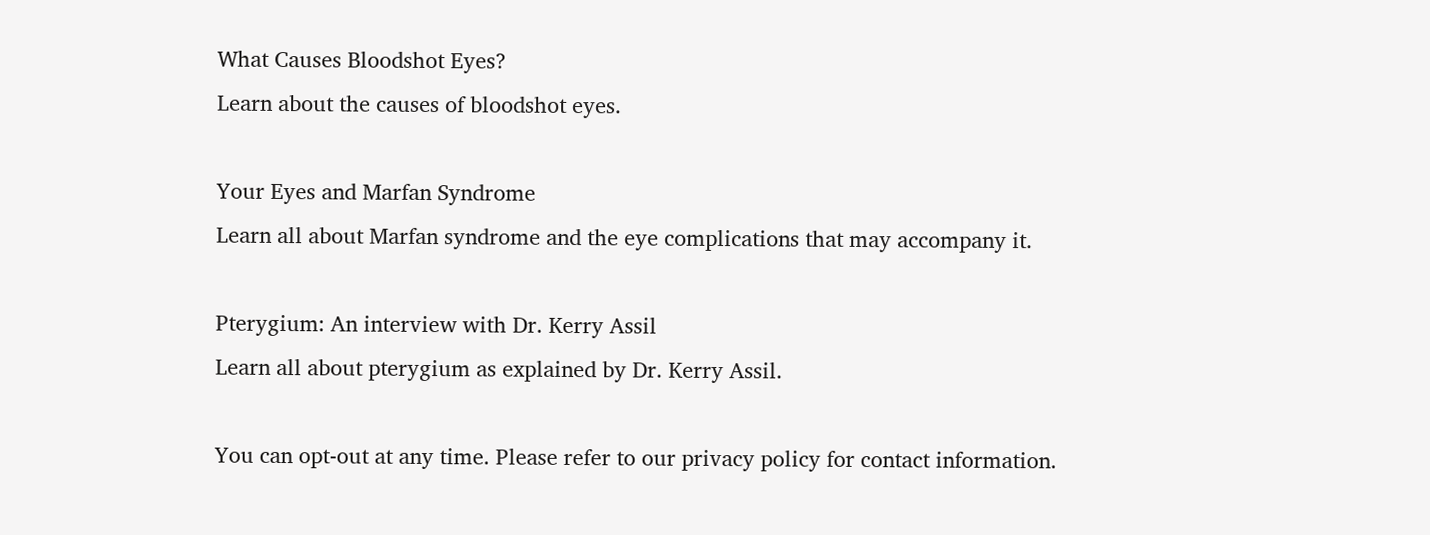What Causes Bloodshot Eyes?
Learn about the causes of bloodshot eyes.

Your Eyes and Marfan Syndrome
Learn all about Marfan syndrome and the eye complications that may accompany it.

Pterygium: An interview with Dr. Kerry Assil
Learn all about pterygium as explained by Dr. Kerry Assil.

You can opt-out at any time. Please refer to our privacy policy for contact information.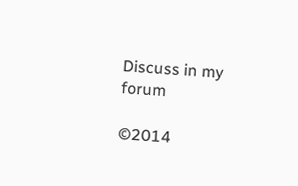Discuss in my forum

©2014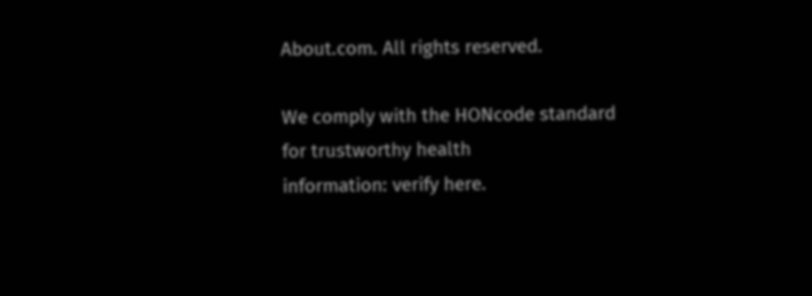About.com. All rights reserved.

We comply with the HONcode standard
for trustworthy health
information: verify here.